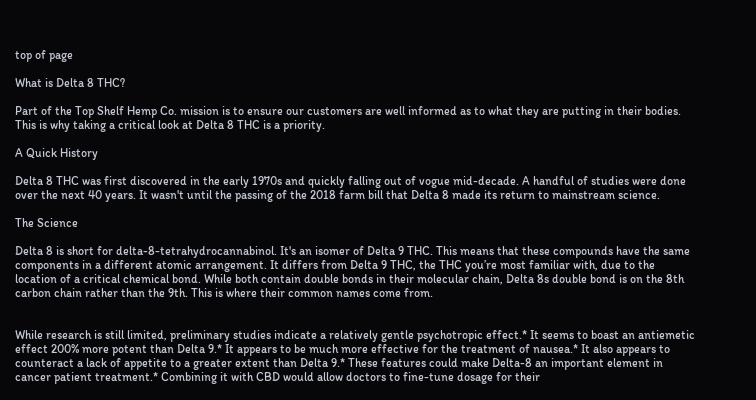top of page

What is Delta 8 THC?

Part of the Top Shelf Hemp Co. mission is to ensure our customers are well informed as to what they are putting in their bodies. This is why taking a critical look at Delta 8 THC is a priority.

A Quick History

Delta 8 THC was first discovered in the early 1970s and quickly falling out of vogue mid-decade. A handful of studies were done over the next 40 years. It wasn't until the passing of the 2018 farm bill that Delta 8 made its return to mainstream science.

The Science

Delta 8 is short for delta-8-tetrahydrocannabinol. It's an isomer of Delta 9 THC. This means that these compounds have the same components in a different atomic arrangement. It differs from Delta 9 THC, the THC you’re most familiar with, due to the location of a critical chemical bond. While both contain double bonds in their molecular chain, Delta 8s double bond is on the 8th carbon chain rather than the 9th. This is where their common names come from.


While research is still limited, preliminary studies indicate a relatively gentle psychotropic effect.* It seems to boast an antiemetic effect 200% more potent than Delta 9.* It appears to be much more effective for the treatment of nausea.* It also appears to counteract a lack of appetite to a greater extent than Delta 9.* These features could make Delta-8 an important element in cancer patient treatment.* Combining it with CBD would allow doctors to fine-tune dosage for their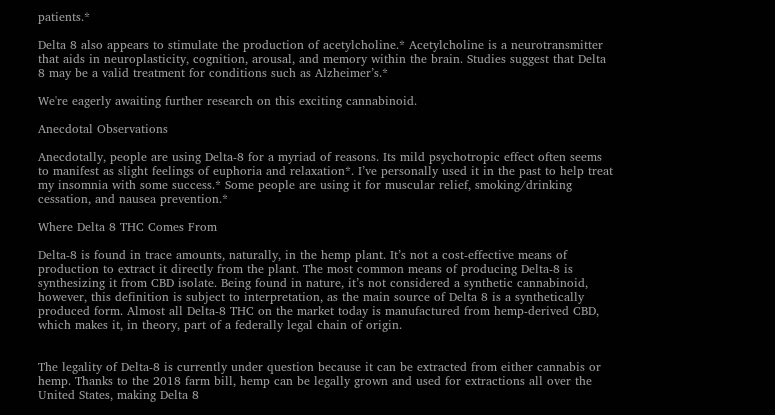patients.*

Delta 8 also appears to stimulate the production of acetylcholine.* Acetylcholine is a neurotransmitter that aids in neuroplasticity, cognition, arousal, and memory within the brain. Studies suggest that Delta 8 may be a valid treatment for conditions such as Alzheimer’s.*

We're eagerly awaiting further research on this exciting cannabinoid.

Anecdotal Observations

Anecdotally, people are using Delta-8 for a myriad of reasons. Its mild psychotropic effect often seems to manifest as slight feelings of euphoria and relaxation*. I’ve personally used it in the past to help treat my insomnia with some success.* Some people are using it for muscular relief, smoking/drinking cessation, and nausea prevention.*

Where Delta 8 THC Comes From

Delta-8 is found in trace amounts, naturally, in the hemp plant. It’s not a cost-effective means of production to extract it directly from the plant. The most common means of producing Delta-8 is synthesizing it from CBD isolate. Being found in nature, it’s not considered a synthetic cannabinoid, however, this definition is subject to interpretation, as the main source of Delta 8 is a synthetically produced form. Almost all Delta-8 THC on the market today is manufactured from hemp-derived CBD, which makes it, in theory, part of a federally legal chain of origin.


The legality of Delta-8 is currently under question because it can be extracted from either cannabis or hemp. Thanks to the 2018 farm bill, hemp can be legally grown and used for extractions all over the United States, making Delta 8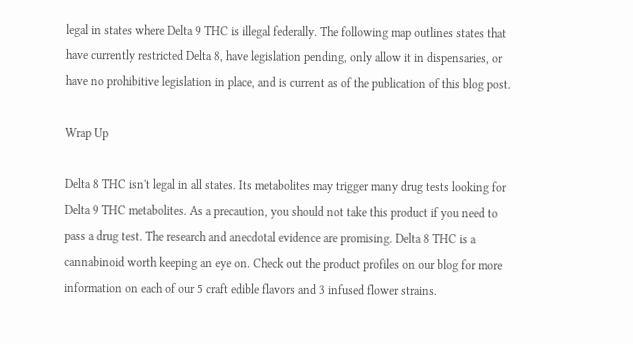legal in states where Delta 9 THC is illegal federally. The following map outlines states that have currently restricted Delta 8, have legislation pending, only allow it in dispensaries, or have no prohibitive legislation in place, and is current as of the publication of this blog post.

Wrap Up

Delta 8 THC isn't legal in all states. Its metabolites may trigger many drug tests looking for Delta 9 THC metabolites. As a precaution, you should not take this product if you need to pass a drug test. The research and anecdotal evidence are promising. Delta 8 THC is a cannabinoid worth keeping an eye on. Check out the product profiles on our blog for more information on each of our 5 craft edible flavors and 3 infused flower strains.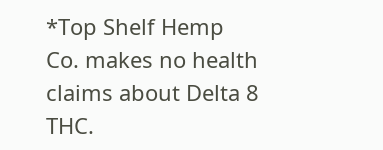*Top Shelf Hemp Co. makes no health claims about Delta 8 THC.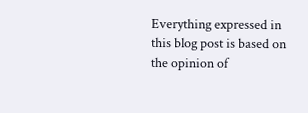Everything expressed in this blog post is based on the opinion of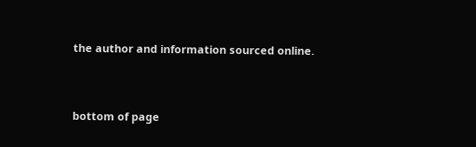the author and information sourced online.


bottom of page